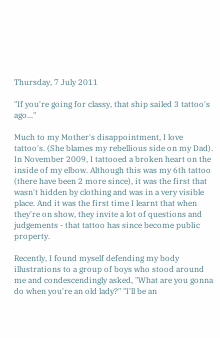Thursday, 7 July 2011

"If you're going for classy, that ship sailed 3 tattoo's ago..."

Much to my Mother's disappointment, I love tattoo's. (She blames my rebellious side on my Dad). In November 2009, I tattooed a broken heart on the inside of my elbow. Although this was my 6th tattoo (there have been 2 more since), it was the first that wasn't hidden by clothing and was in a very visible place. And it was the first time I learnt that when they're on show, they invite a lot of questions and judgements - that tattoo has since become public property.

Recently, I found myself defending my body illustrations to a group of boys who stood around me and condescendingly asked, "What are you gonna do when you're an old lady?" "I'll be an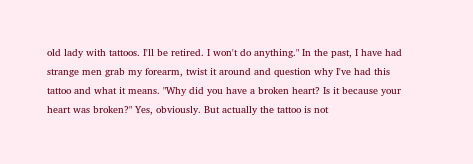old lady with tattoos. I'll be retired. I won't do anything." In the past, I have had strange men grab my forearm, twist it around and question why I've had this tattoo and what it means. "Why did you have a broken heart? Is it because your heart was broken?" Yes, obviously. But actually the tattoo is not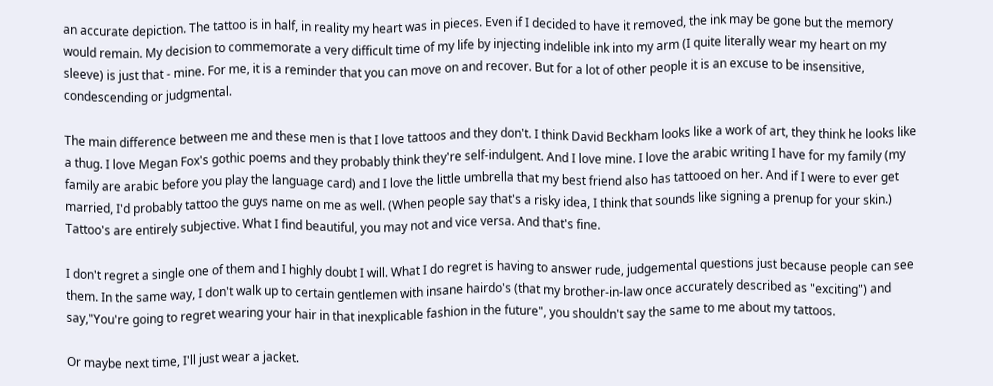an accurate depiction. The tattoo is in half, in reality my heart was in pieces. Even if I decided to have it removed, the ink may be gone but the memory would remain. My decision to commemorate a very difficult time of my life by injecting indelible ink into my arm (I quite literally wear my heart on my sleeve) is just that - mine. For me, it is a reminder that you can move on and recover. But for a lot of other people it is an excuse to be insensitive, condescending or judgmental.

The main difference between me and these men is that I love tattoos and they don't. I think David Beckham looks like a work of art, they think he looks like a thug. I love Megan Fox's gothic poems and they probably think they're self-indulgent. And I love mine. I love the arabic writing I have for my family (my family are arabic before you play the language card) and I love the little umbrella that my best friend also has tattooed on her. And if I were to ever get married, I'd probably tattoo the guys name on me as well. (When people say that's a risky idea, I think that sounds like signing a prenup for your skin.) Tattoo's are entirely subjective. What I find beautiful, you may not and vice versa. And that's fine.

I don't regret a single one of them and I highly doubt I will. What I do regret is having to answer rude, judgemental questions just because people can see them. In the same way, I don't walk up to certain gentlemen with insane hairdo's (that my brother-in-law once accurately described as "exciting") and say,"You're going to regret wearing your hair in that inexplicable fashion in the future", you shouldn't say the same to me about my tattoos.

Or maybe next time, I'll just wear a jacket.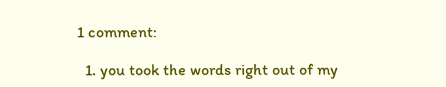1 comment:

  1. you took the words right out of my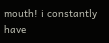mouth! i constantly have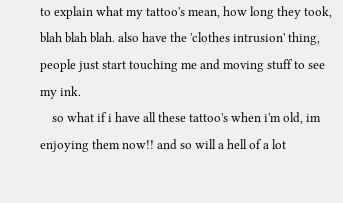to explain what my tattoo's mean, how long they took, blah blah blah. also have the 'clothes intrusion' thing, people just start touching me and moving stuff to see my ink.
    so what if i have all these tattoo's when i'm old, im enjoying them now!! and so will a hell of a lot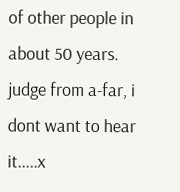of other people in about 50 years. judge from a-far, i dont want to hear it.....x